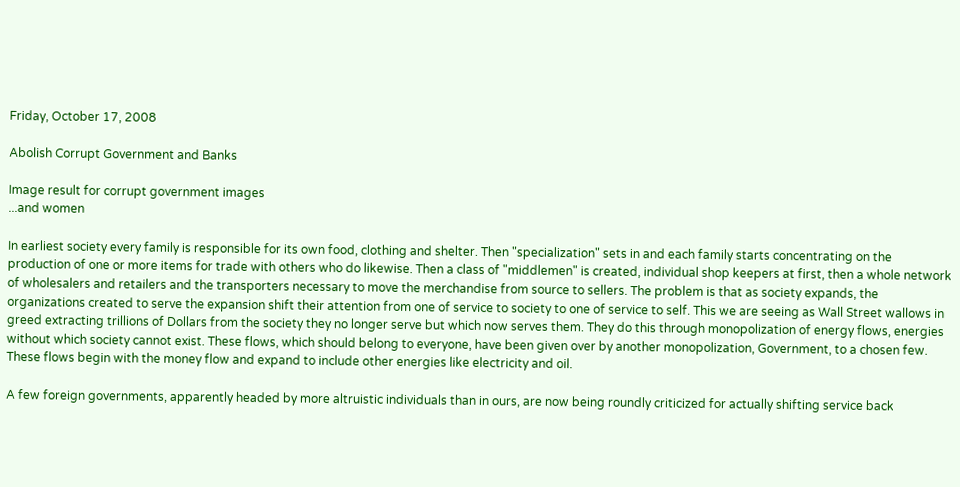Friday, October 17, 2008

Abolish Corrupt Government and Banks

Image result for corrupt government images
...and women

In earliest society every family is responsible for its own food, clothing and shelter. Then "specialization" sets in and each family starts concentrating on the production of one or more items for trade with others who do likewise. Then a class of "middlemen" is created, individual shop keepers at first, then a whole network of wholesalers and retailers and the transporters necessary to move the merchandise from source to sellers. The problem is that as society expands, the organizations created to serve the expansion shift their attention from one of service to society to one of service to self. This we are seeing as Wall Street wallows in greed extracting trillions of Dollars from the society they no longer serve but which now serves them. They do this through monopolization of energy flows, energies without which society cannot exist. These flows, which should belong to everyone, have been given over by another monopolization, Government, to a chosen few. These flows begin with the money flow and expand to include other energies like electricity and oil.

A few foreign governments, apparently headed by more altruistic individuals than in ours, are now being roundly criticized for actually shifting service back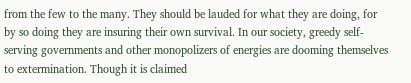from the few to the many. They should be lauded for what they are doing, for by so doing they are insuring their own survival. In our society, greedy self-serving governments and other monopolizers of energies are dooming themselves to extermination. Though it is claimed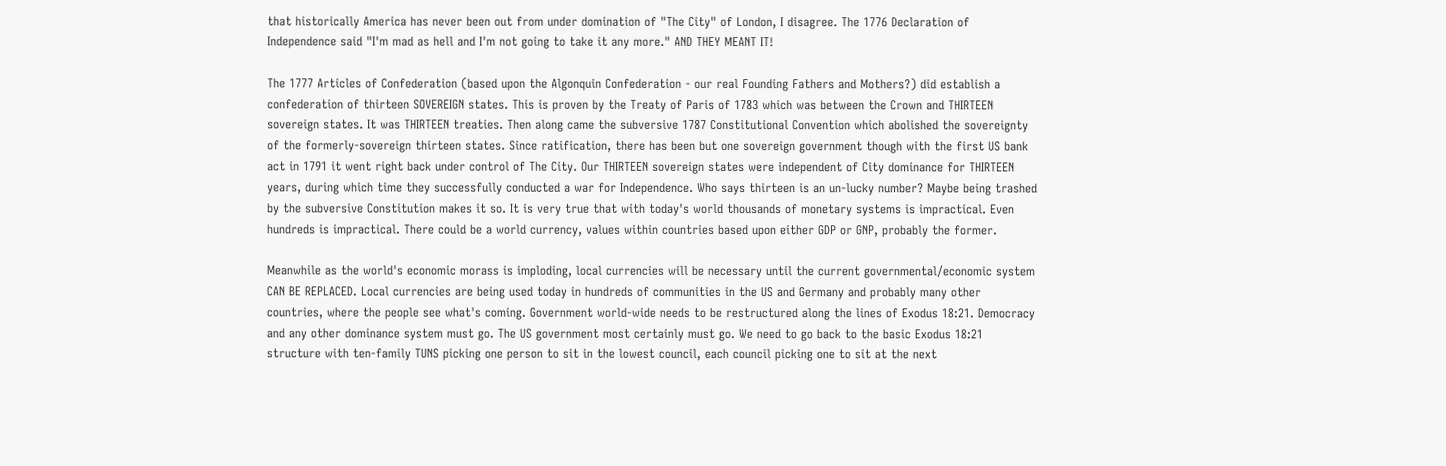that historically America has never been out from under domination of "The City" of London, I disagree. The 1776 Declaration of Independence said "I'm mad as hell and I'm not going to take it any more." AND THEY MEANT IT!

The 1777 Articles of Confederation (based upon the Algonquin Confederation - our real Founding Fathers and Mothers?) did establish a confederation of thirteen SOVEREIGN states. This is proven by the Treaty of Paris of 1783 which was between the Crown and THIRTEEN sovereign states. It was THIRTEEN treaties. Then along came the subversive 1787 Constitutional Convention which abolished the sovereignty of the formerly-sovereign thirteen states. Since ratification, there has been but one sovereign government though with the first US bank act in 1791 it went right back under control of The City. Our THIRTEEN sovereign states were independent of City dominance for THIRTEEN years, during which time they successfully conducted a war for Independence. Who says thirteen is an un-lucky number? Maybe being trashed by the subversive Constitution makes it so. It is very true that with today's world thousands of monetary systems is impractical. Even hundreds is impractical. There could be a world currency, values within countries based upon either GDP or GNP, probably the former.

Meanwhile as the world's economic morass is imploding, local currencies will be necessary until the current governmental/economic system CAN BE REPLACED. Local currencies are being used today in hundreds of communities in the US and Germany and probably many other countries, where the people see what's coming. Government world-wide needs to be restructured along the lines of Exodus 18:21. Democracy and any other dominance system must go. The US government most certainly must go. We need to go back to the basic Exodus 18:21 structure with ten-family TUNS picking one person to sit in the lowest council, each council picking one to sit at the next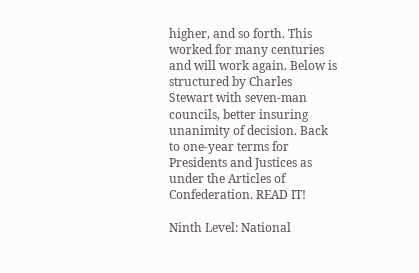higher, and so forth. This worked for many centuries and will work again. Below is structured by Charles Stewart with seven-man councils, better insuring unanimity of decision. Back to one-year terms for Presidents and Justices as under the Articles of Confederation. READ IT!

Ninth Level: National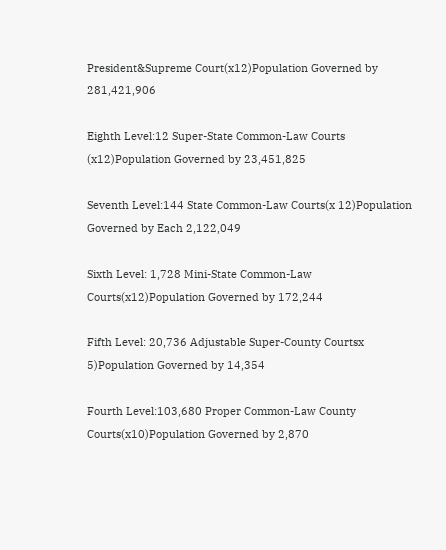President&Supreme Court(x12)Population Governed by 281,421,906

Eighth Level:12 Super-State Common-Law Courts (x12)Population Governed by 23,451,825

Seventh Level:144 State Common-Law Courts(x 12)Population Governed by Each 2,122,049

Sixth Level: 1,728 Mini-State Common-Law Courts(x12)Population Governed by 172,244

Fifth Level: 20,736 Adjustable Super-County Courtsx 5)Population Governed by 14,354

Fourth Level:103,680 Proper Common-Law County Courts(x10)Population Governed by 2,870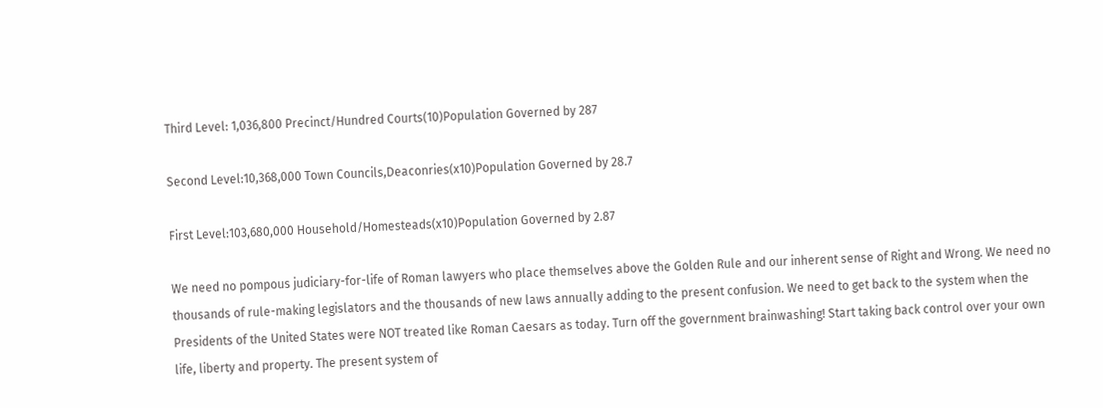Third Level: 1,036,800 Precinct/Hundred Courts(10)Population Governed by 287

Second Level:10,368,000 Town Councils,Deaconries(x10)Population Governed by 28.7

First Level:103,680,000 Household/Homesteads(x10)Population Governed by 2.87

We need no pompous judiciary-for-life of Roman lawyers who place themselves above the Golden Rule and our inherent sense of Right and Wrong. We need no thousands of rule-making legislators and the thousands of new laws annually adding to the present confusion. We need to get back to the system when the Presidents of the United States were NOT treated like Roman Caesars as today. Turn off the government brainwashing! Start taking back control over your own life, liberty and property. The present system of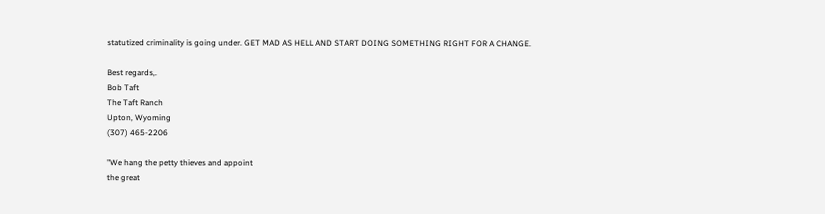statutized criminality is going under. GET MAD AS HELL AND START DOING SOMETHING RIGHT FOR A CHANGE.

Best regards,.
Bob Taft
The Taft Ranch
Upton, Wyoming
(307) 465-2206

"We hang the petty thieves and appoint
the great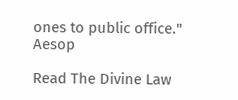ones to public office." Aesop

Read The Divine Law